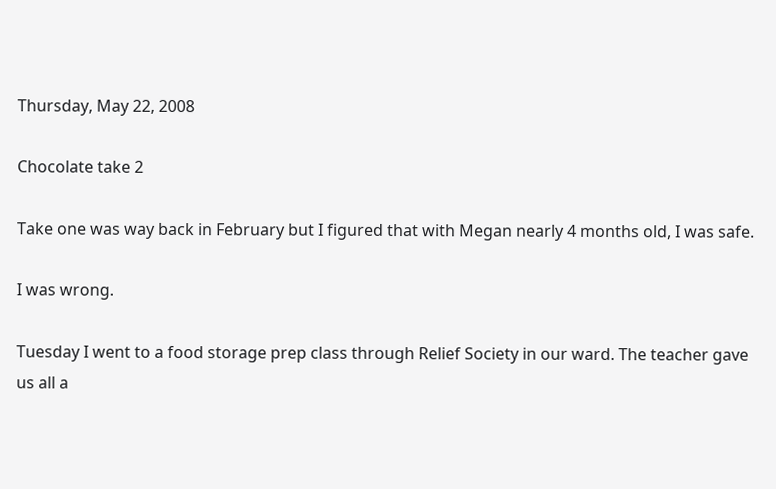Thursday, May 22, 2008

Chocolate take 2

Take one was way back in February but I figured that with Megan nearly 4 months old, I was safe.

I was wrong.

Tuesday I went to a food storage prep class through Relief Society in our ward. The teacher gave us all a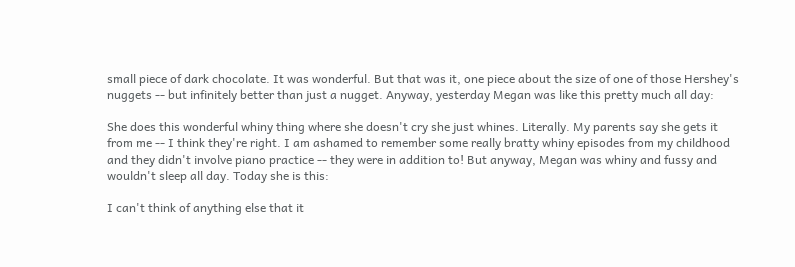small piece of dark chocolate. It was wonderful. But that was it, one piece about the size of one of those Hershey's nuggets -- but infinitely better than just a nugget. Anyway, yesterday Megan was like this pretty much all day:

She does this wonderful whiny thing where she doesn't cry she just whines. Literally. My parents say she gets it from me -- I think they're right. I am ashamed to remember some really bratty whiny episodes from my childhood and they didn't involve piano practice -- they were in addition to! But anyway, Megan was whiny and fussy and wouldn't sleep all day. Today she is this:

I can't think of anything else that it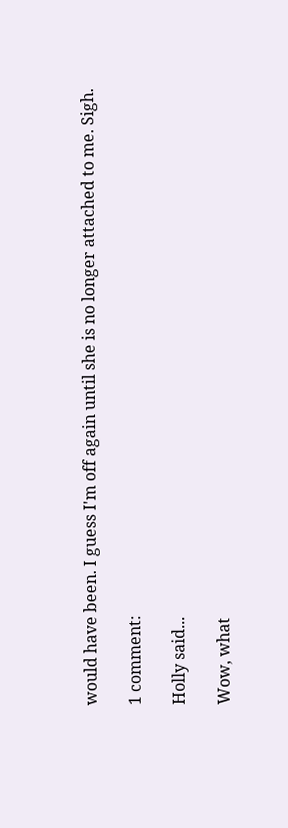would have been. I guess I'm off again until she is no longer attached to me. Sigh.

1 comment:

Holly said...

Wow, what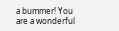a bummer! You are a wonderful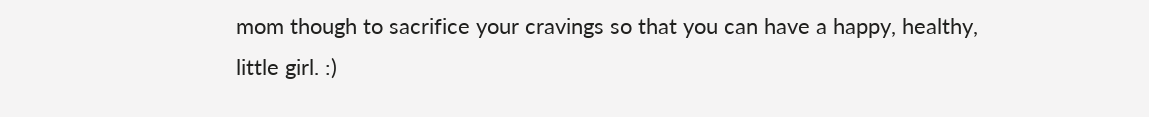mom though to sacrifice your cravings so that you can have a happy, healthy, little girl. :)